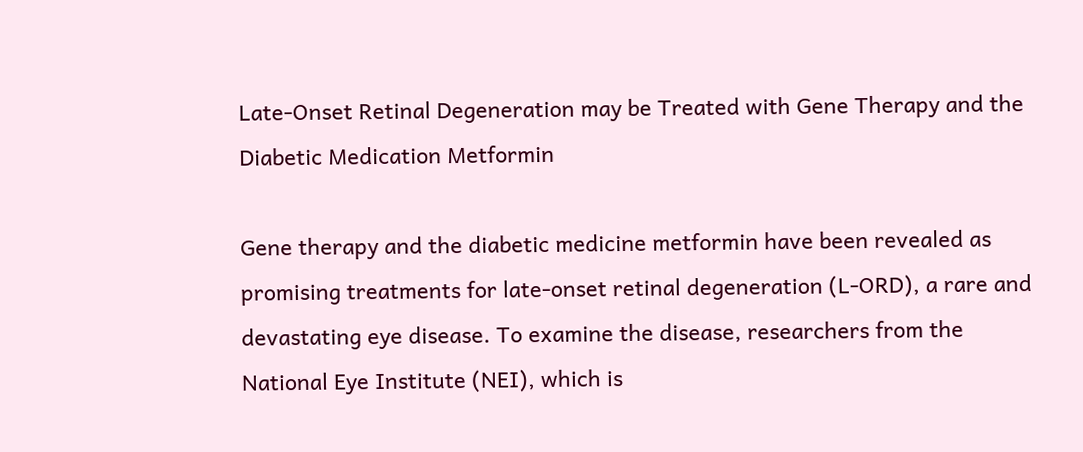Late-Onset Retinal Degeneration may be Treated with Gene Therapy and the Diabetic Medication Metformin

Gene therapy and the diabetic medicine metformin have been revealed as promising treatments for late-onset retinal degeneration (L-ORD), a rare and devastating eye disease. To examine the disease, researchers from the National Eye Institute (NEI), which is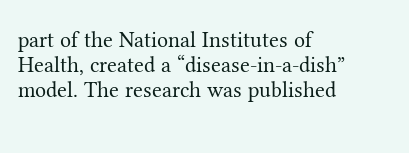part of the National Institutes of Health, created a “disease-in-a-dish” model. The research was published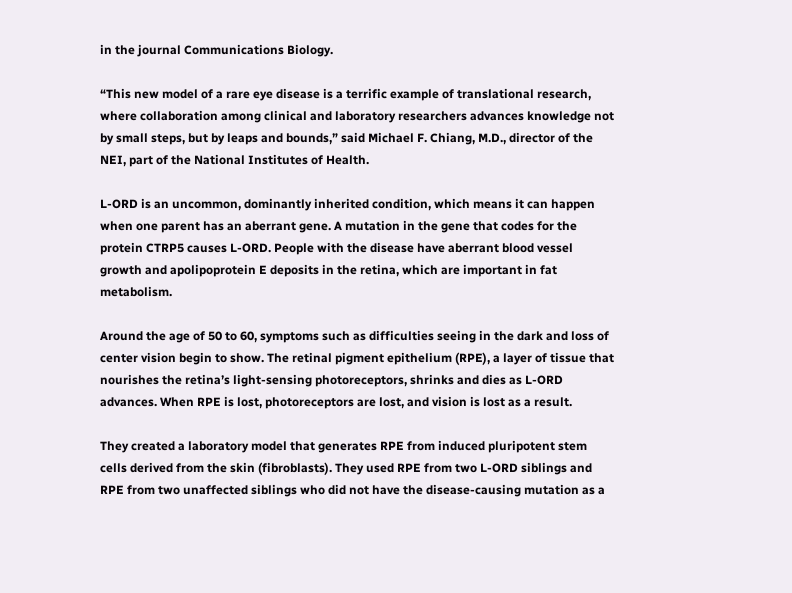in the journal Communications Biology.

“This new model of a rare eye disease is a terrific example of translational research, where collaboration among clinical and laboratory researchers advances knowledge not by small steps, but by leaps and bounds,” said Michael F. Chiang, M.D., director of the NEI, part of the National Institutes of Health.

L-ORD is an uncommon, dominantly inherited condition, which means it can happen when one parent has an aberrant gene. A mutation in the gene that codes for the protein CTRP5 causes L-ORD. People with the disease have aberrant blood vessel growth and apolipoprotein E deposits in the retina, which are important in fat metabolism.

Around the age of 50 to 60, symptoms such as difficulties seeing in the dark and loss of center vision begin to show. The retinal pigment epithelium (RPE), a layer of tissue that nourishes the retina’s light-sensing photoreceptors, shrinks and dies as L-ORD advances. When RPE is lost, photoreceptors are lost, and vision is lost as a result.

They created a laboratory model that generates RPE from induced pluripotent stem cells derived from the skin (fibroblasts). They used RPE from two L-ORD siblings and RPE from two unaffected siblings who did not have the disease-causing mutation as a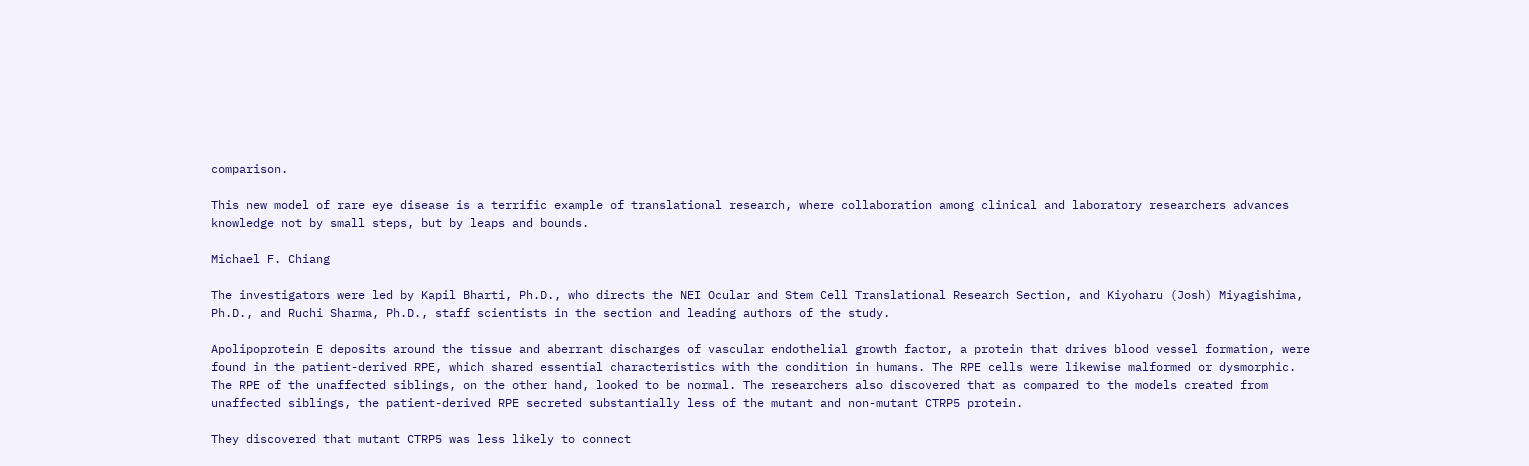comparison.

This new model of rare eye disease is a terrific example of translational research, where collaboration among clinical and laboratory researchers advances knowledge not by small steps, but by leaps and bounds.

Michael F. Chiang

The investigators were led by Kapil Bharti, Ph.D., who directs the NEI Ocular and Stem Cell Translational Research Section, and Kiyoharu (Josh) Miyagishima, Ph.D., and Ruchi Sharma, Ph.D., staff scientists in the section and leading authors of the study.

Apolipoprotein E deposits around the tissue and aberrant discharges of vascular endothelial growth factor, a protein that drives blood vessel formation, were found in the patient-derived RPE, which shared essential characteristics with the condition in humans. The RPE cells were likewise malformed or dysmorphic. The RPE of the unaffected siblings, on the other hand, looked to be normal. The researchers also discovered that as compared to the models created from unaffected siblings, the patient-derived RPE secreted substantially less of the mutant and non-mutant CTRP5 protein.

They discovered that mutant CTRP5 was less likely to connect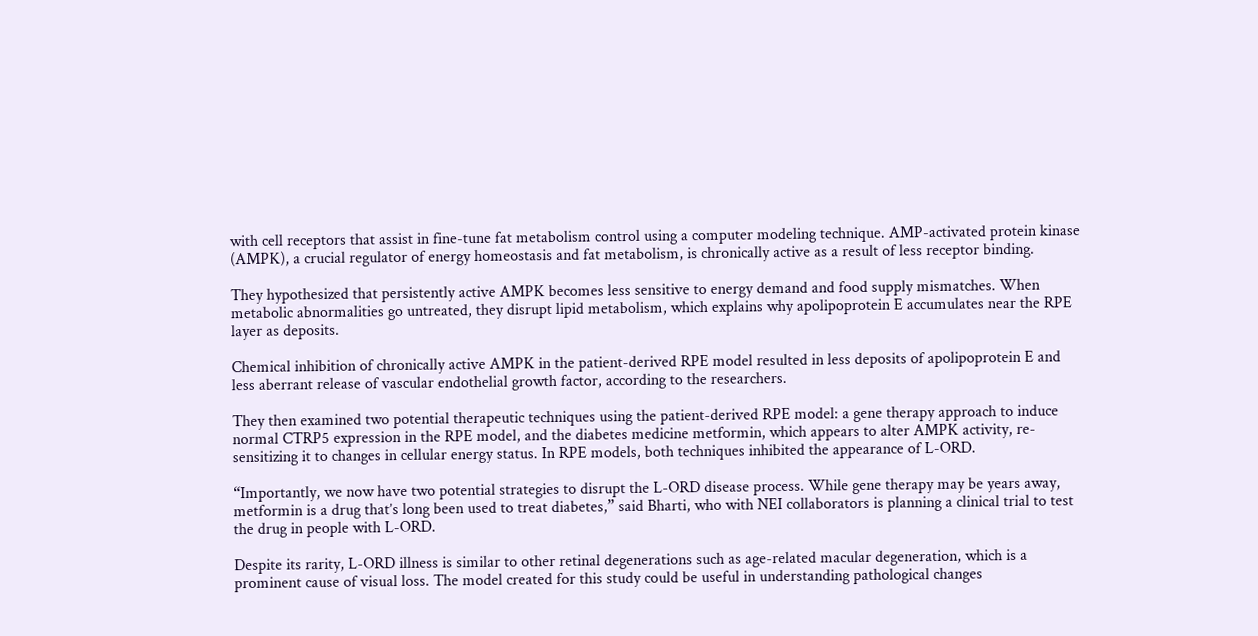with cell receptors that assist in fine-tune fat metabolism control using a computer modeling technique. AMP-activated protein kinase (AMPK), a crucial regulator of energy homeostasis and fat metabolism, is chronically active as a result of less receptor binding.

They hypothesized that persistently active AMPK becomes less sensitive to energy demand and food supply mismatches. When metabolic abnormalities go untreated, they disrupt lipid metabolism, which explains why apolipoprotein E accumulates near the RPE layer as deposits.

Chemical inhibition of chronically active AMPK in the patient-derived RPE model resulted in less deposits of apolipoprotein E and less aberrant release of vascular endothelial growth factor, according to the researchers.

They then examined two potential therapeutic techniques using the patient-derived RPE model: a gene therapy approach to induce normal CTRP5 expression in the RPE model, and the diabetes medicine metformin, which appears to alter AMPK activity, re-sensitizing it to changes in cellular energy status. In RPE models, both techniques inhibited the appearance of L-ORD.

“Importantly, we now have two potential strategies to disrupt the L-ORD disease process. While gene therapy may be years away, metformin is a drug that’s long been used to treat diabetes,” said Bharti, who with NEI collaborators is planning a clinical trial to test the drug in people with L-ORD.

Despite its rarity, L-ORD illness is similar to other retinal degenerations such as age-related macular degeneration, which is a prominent cause of visual loss. The model created for this study could be useful in understanding pathological changes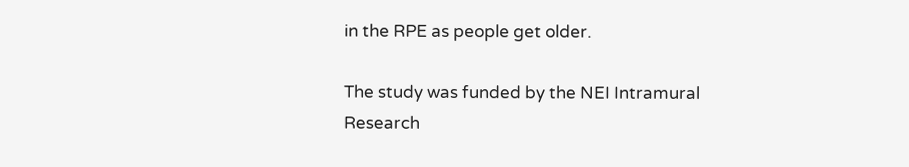in the RPE as people get older.

The study was funded by the NEI Intramural Research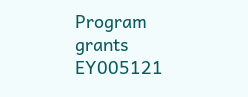Program grants EY005121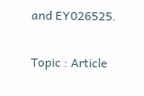and EY026525.

Topic : Article